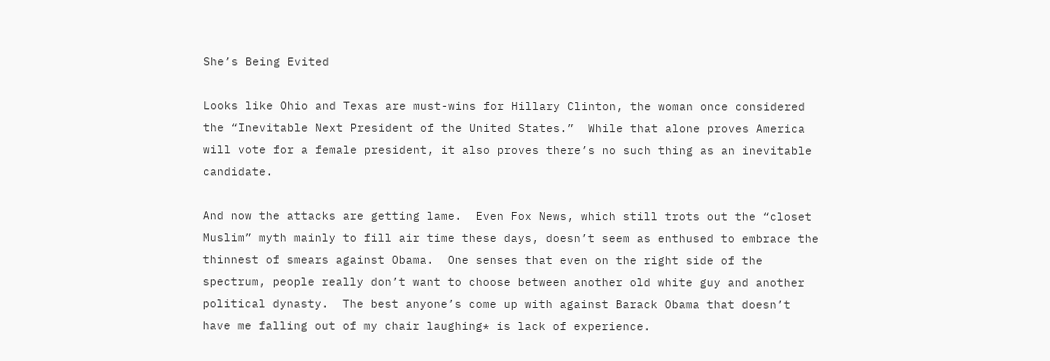She’s Being Evited

Looks like Ohio and Texas are must-wins for Hillary Clinton, the woman once considered the “Inevitable Next President of the United States.”  While that alone proves America will vote for a female president, it also proves there’s no such thing as an inevitable candidate.

And now the attacks are getting lame.  Even Fox News, which still trots out the “closet Muslim” myth mainly to fill air time these days, doesn’t seem as enthused to embrace the thinnest of smears against Obama.  One senses that even on the right side of the spectrum, people really don’t want to choose between another old white guy and another political dynasty.  The best anyone’s come up with against Barack Obama that doesn’t have me falling out of my chair laughing* is lack of experience.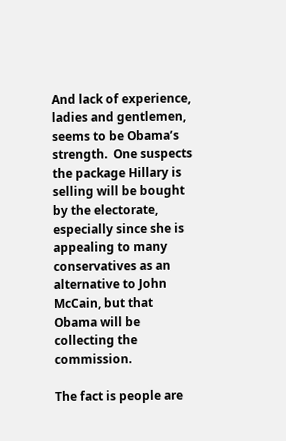And lack of experience, ladies and gentlemen, seems to be Obama’s strength.  One suspects the package Hillary is selling will be bought by the electorate, especially since she is appealing to many conservatives as an alternative to John McCain, but that Obama will be collecting the commission.

The fact is people are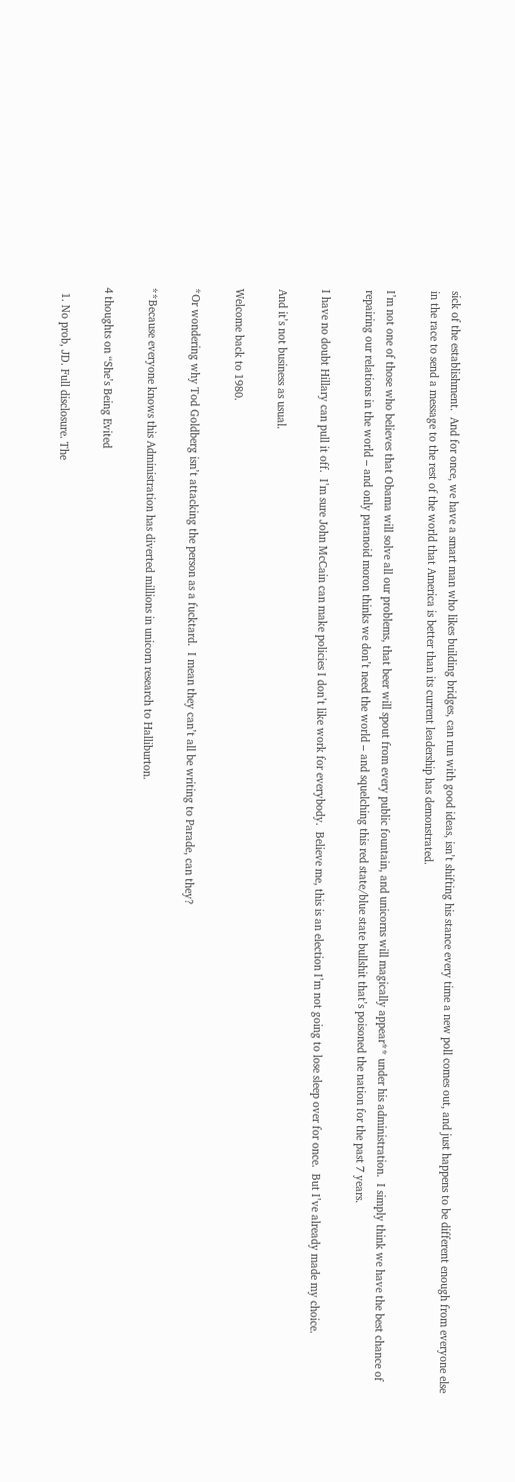sick of the establishment.  And for once, we have a smart man who likes building bridges, can run with good ideas, isn’t shifting his stance every time a new poll comes out, and just happens to be different enough from everyone else in the race to send a message to the rest of the world that America is better than its current leadership has demonstrated.

I’m not one of those who believes that Obama will solve all our problems, that beer will spout from every public fountain, and unicorns will magically appear** under his administration.  I simply think we have the best chance of repairing our relations in the world – and only paranoid moron thinks we don’t need the world – and squelching this red state/blue state bullshit that’s poisoned the nation for the past 7 years.

I have no doubt Hillary can pull it off.  I’m sure John McCain can make policies I don’t like work for everybody.  Believe me, this is an election I’m not going to lose sleep over for once.  But I’ve already made my choice.

And it’s not business as usual.

Welcome back to 1980.

*Or wondering why Tod Goldberg isn’t attacking the person as a fucktard.  I mean they can’t all be writing to Parade, can they?

**Because everyone knows this Administration has diverted millions in unicorn research to Halliburton.

4 thoughts on “She’s Being Evited

  1. No prob, JD. Full disclosure. The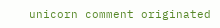unicorn comment originated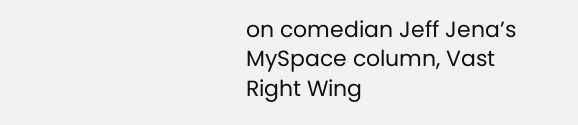on comedian Jeff Jena’s MySpace column, Vast Right Wing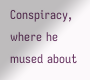Conspiracy, where he mused about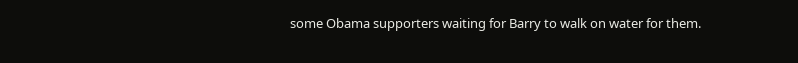some Obama supporters waiting for Barry to walk on water for them.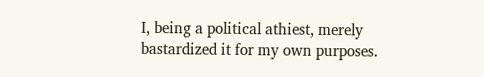I, being a political athiest, merely bastardized it for my own purposes.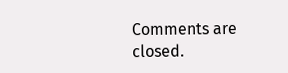Comments are closed.